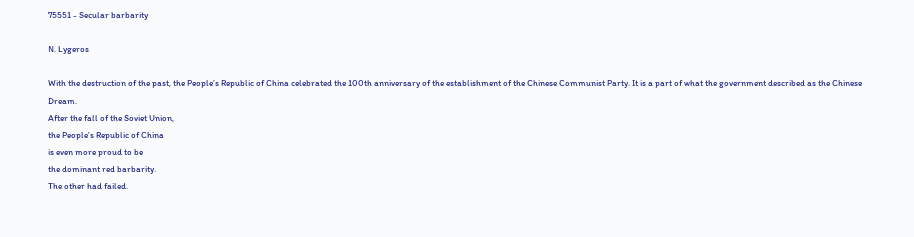75551 - Secular barbarity

Ν. Lygeros

With the destruction of the past, the People’s Republic of China celebrated the 100th anniversary of the establishment of the Chinese Communist Party. It is a part of what the government described as the Chinese Dream.
After the fall of the Soviet Union,
the People’s Republic of China
is even more proud to be
the dominant red barbarity.
The other had failed.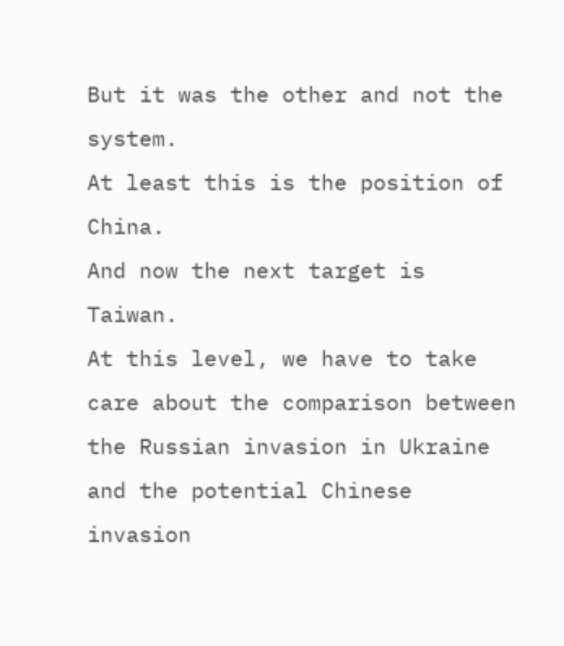But it was the other and not the system.
At least this is the position of China.
And now the next target is Taiwan.
At this level, we have to take care about the comparison between the Russian invasion in Ukraine and the potential Chinese invasion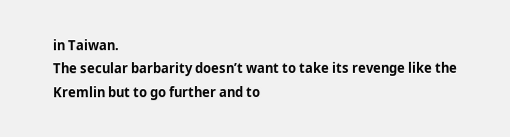in Taiwan.
The secular barbarity doesn’t want to take its revenge like the Kremlin but to go further and to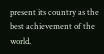present its country as the best achievement of the world.